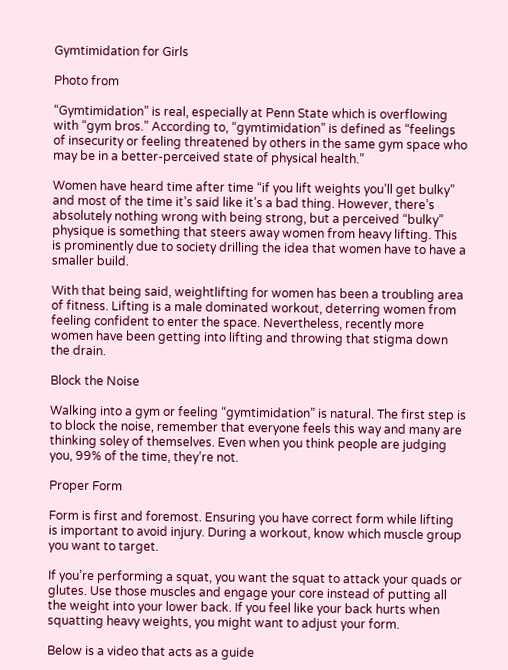Gymtimidation for Girls

Photo from

“Gymtimidation” is real, especially at Penn State which is overflowing with “gym bros.” According to, “gymtimidation” is defined as “feelings of insecurity or feeling threatened by others in the same gym space who may be in a better-perceived state of physical health.”

Women have heard time after time “if you lift weights you’ll get bulky” and most of the time it’s said like it’s a bad thing. However, there’s absolutely nothing wrong with being strong, but a perceived “bulky” physique is something that steers away women from heavy lifting. This is prominently due to society drilling the idea that women have to have a smaller build.

With that being said, weightlifting for women has been a troubling area of fitness. Lifting is a male dominated workout, deterring women from feeling confident to enter the space. Nevertheless, recently more women have been getting into lifting and throwing that stigma down the drain.

Block the Noise

Walking into a gym or feeling “gymtimidation” is natural. The first step is to block the noise, remember that everyone feels this way and many are thinking soley of themselves. Even when you think people are judging you, 99% of the time, they’re not.

Proper Form

Form is first and foremost. Ensuring you have correct form while lifting is important to avoid injury. During a workout, know which muscle group you want to target.

If you’re performing a squat, you want the squat to attack your quads or glutes. Use those muscles and engage your core instead of putting all the weight into your lower back. If you feel like your back hurts when squatting heavy weights, you might want to adjust your form.

Below is a video that acts as a guide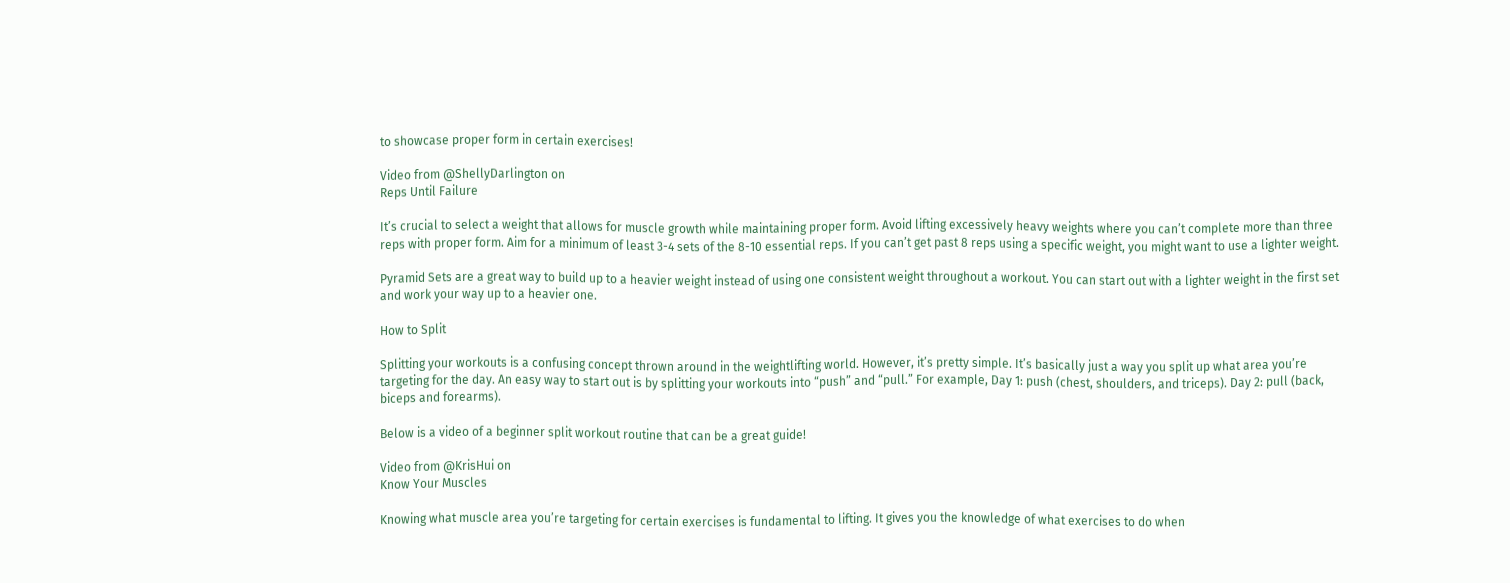to showcase proper form in certain exercises!

Video from @ShellyDarlington on
Reps Until Failure

It’s crucial to select a weight that allows for muscle growth while maintaining proper form. Avoid lifting excessively heavy weights where you can’t complete more than three reps with proper form. Aim for a minimum of least 3-4 sets of the 8-10 essential reps. If you can’t get past 8 reps using a specific weight, you might want to use a lighter weight.

Pyramid Sets are a great way to build up to a heavier weight instead of using one consistent weight throughout a workout. You can start out with a lighter weight in the first set and work your way up to a heavier one.

How to Split

Splitting your workouts is a confusing concept thrown around in the weightlifting world. However, it’s pretty simple. It’s basically just a way you split up what area you’re targeting for the day. An easy way to start out is by splitting your workouts into “push” and “pull.” For example, Day 1: push (chest, shoulders, and triceps). Day 2: pull (back, biceps and forearms).

Below is a video of a beginner split workout routine that can be a great guide!

Video from @KrisHui on
Know Your Muscles

Knowing what muscle area you’re targeting for certain exercises is fundamental to lifting. It gives you the knowledge of what exercises to do when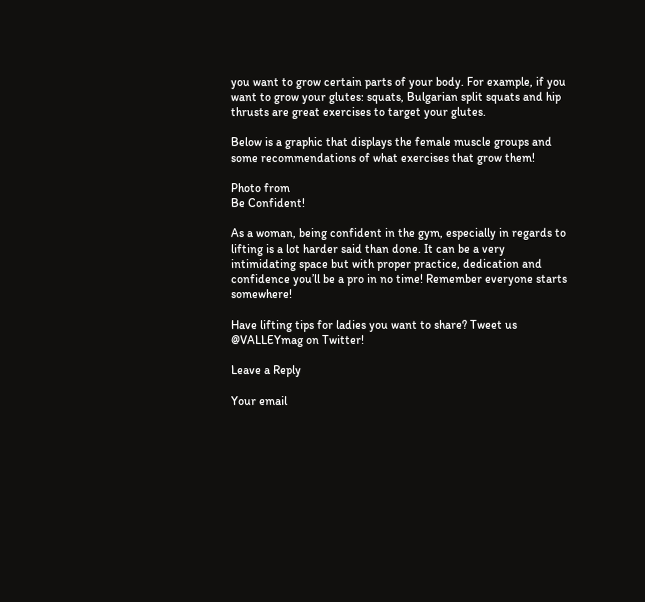you want to grow certain parts of your body. For example, if you want to grow your glutes: squats, Bulgarian split squats and hip thrusts are great exercises to target your glutes.

Below is a graphic that displays the female muscle groups and some recommendations of what exercises that grow them!

Photo from
Be Confident!

As a woman, being confident in the gym, especially in regards to lifting is a lot harder said than done. It can be a very intimidating space but with proper practice, dedication and confidence you’ll be a pro in no time! Remember everyone starts somewhere!

Have lifting tips for ladies you want to share? Tweet us @VALLEYmag on Twitter!

Leave a Reply

Your email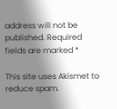address will not be published. Required fields are marked *

This site uses Akismet to reduce spam.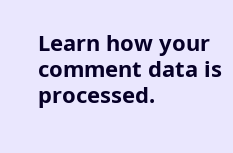Learn how your comment data is processed.